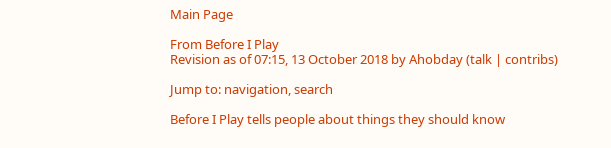Main Page

From Before I Play
Revision as of 07:15, 13 October 2018 by Ahobday (talk | contribs)

Jump to: navigation, search

Before I Play tells people about things they should know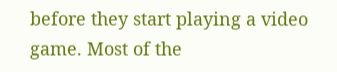before they start playing a video game. Most of the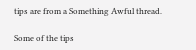tips are from a Something Awful thread.

Some of the tips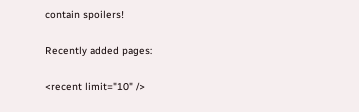contain spoilers!

Recently added pages:

<recent limit="10" />